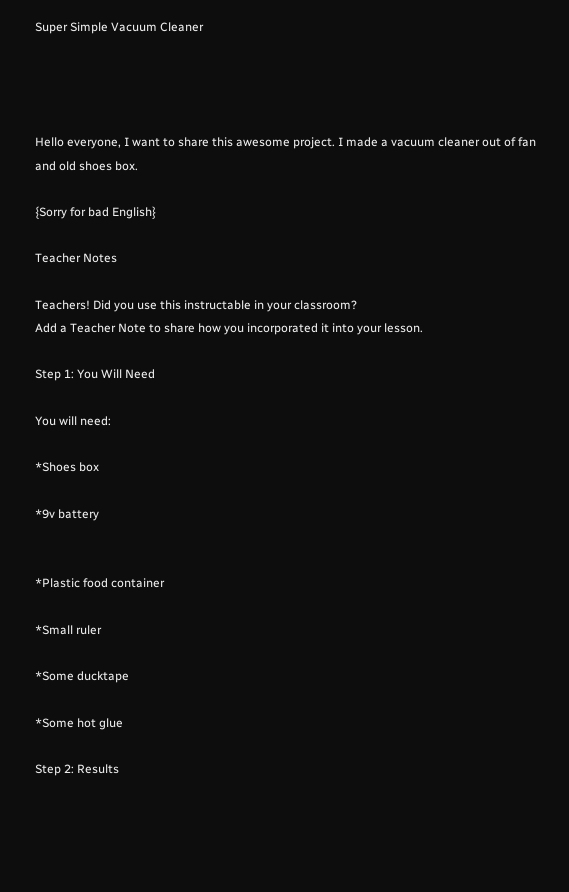Super Simple Vacuum Cleaner




Hello everyone, I want to share this awesome project. I made a vacuum cleaner out of fan and old shoes box.

{Sorry for bad English}

Teacher Notes

Teachers! Did you use this instructable in your classroom?
Add a Teacher Note to share how you incorporated it into your lesson.

Step 1: You Will Need

You will need:

*Shoes box

*9v battery


*Plastic food container

*Small ruler

*Some ducktape

*Some hot glue

Step 2: Results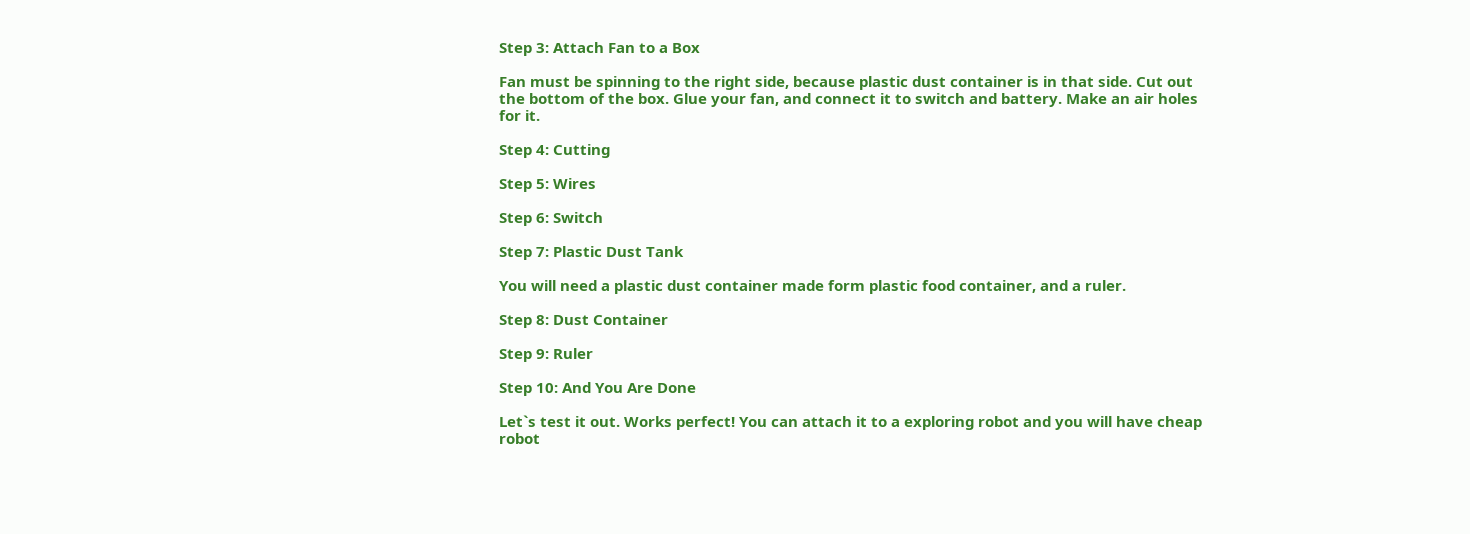Step 3: Attach Fan to a Box

Fan must be spinning to the right side, because plastic dust container is in that side. Cut out the bottom of the box. Glue your fan, and connect it to switch and battery. Make an air holes for it.

Step 4: Cutting

Step 5: Wires

Step 6: Switch

Step 7: Plastic Dust Tank

You will need a plastic dust container made form plastic food container, and a ruler.

Step 8: Dust Container

Step 9: Ruler

Step 10: And You Are Done

Let`s test it out. Works perfect! You can attach it to a exploring robot and you will have cheap robot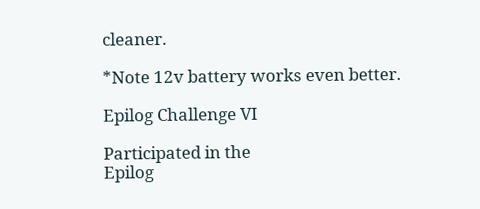cleaner.

*Note 12v battery works even better.

Epilog Challenge VI

Participated in the
Epilog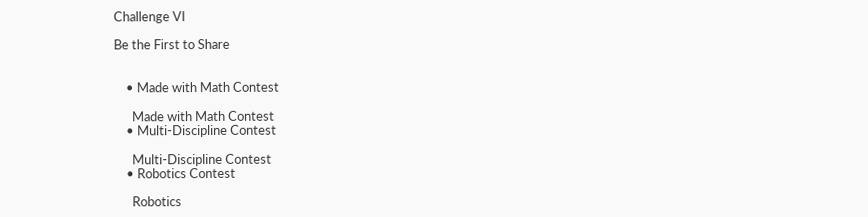Challenge VI

Be the First to Share


    • Made with Math Contest

      Made with Math Contest
    • Multi-Discipline Contest

      Multi-Discipline Contest
    • Robotics Contest

      Robotics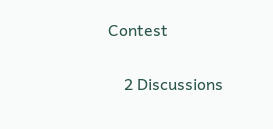Contest

    2 Discussions